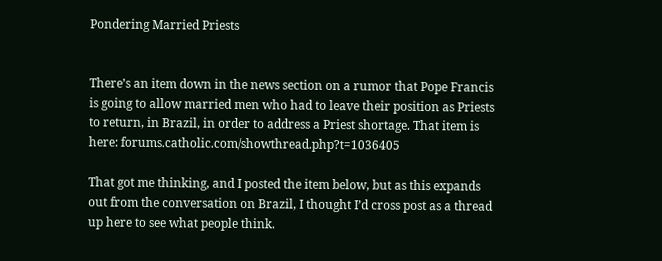Pondering Married Priests


There’s an item down in the news section on a rumor that Pope Francis is going to allow married men who had to leave their position as Priests to return, in Brazil, in order to address a Priest shortage. That item is here: forums.catholic.com/showthread.php?t=1036405

That got me thinking, and I posted the item below, but as this expands out from the conversation on Brazil, I thought I’d cross post as a thread up here to see what people think.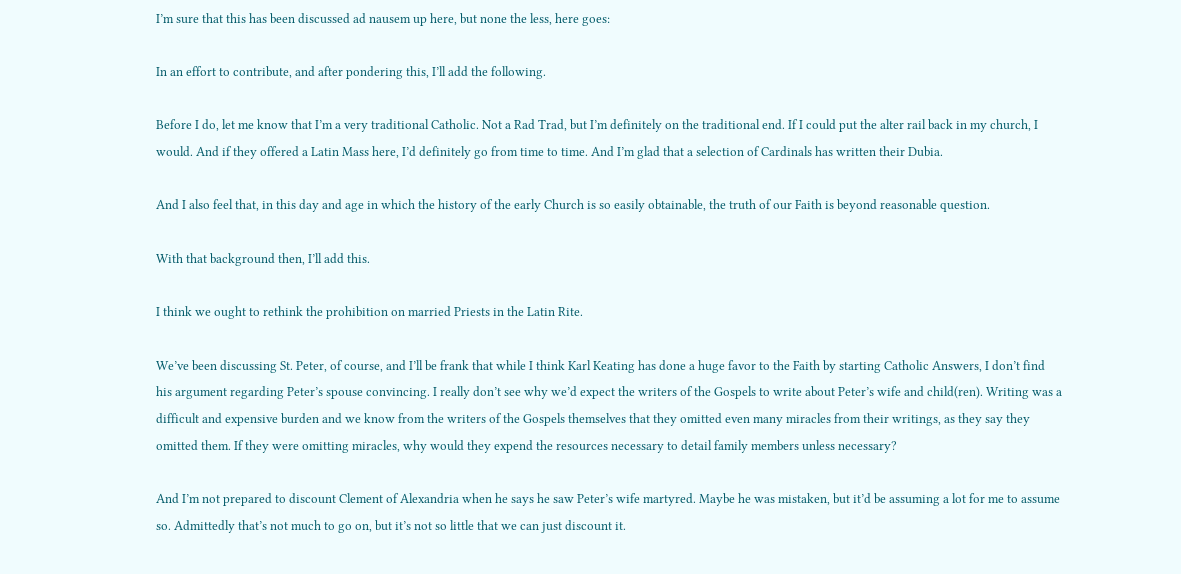I’m sure that this has been discussed ad nausem up here, but none the less, here goes:

In an effort to contribute, and after pondering this, I’ll add the following.

Before I do, let me know that I’m a very traditional Catholic. Not a Rad Trad, but I’m definitely on the traditional end. If I could put the alter rail back in my church, I would. And if they offered a Latin Mass here, I’d definitely go from time to time. And I’m glad that a selection of Cardinals has written their Dubia.

And I also feel that, in this day and age in which the history of the early Church is so easily obtainable, the truth of our Faith is beyond reasonable question.

With that background then, I’ll add this.

I think we ought to rethink the prohibition on married Priests in the Latin Rite.

We’ve been discussing St. Peter, of course, and I’ll be frank that while I think Karl Keating has done a huge favor to the Faith by starting Catholic Answers, I don’t find his argument regarding Peter’s spouse convincing. I really don’t see why we’d expect the writers of the Gospels to write about Peter’s wife and child(ren). Writing was a difficult and expensive burden and we know from the writers of the Gospels themselves that they omitted even many miracles from their writings, as they say they omitted them. If they were omitting miracles, why would they expend the resources necessary to detail family members unless necessary?

And I’m not prepared to discount Clement of Alexandria when he says he saw Peter’s wife martyred. Maybe he was mistaken, but it’d be assuming a lot for me to assume so. Admittedly that’s not much to go on, but it’s not so little that we can just discount it.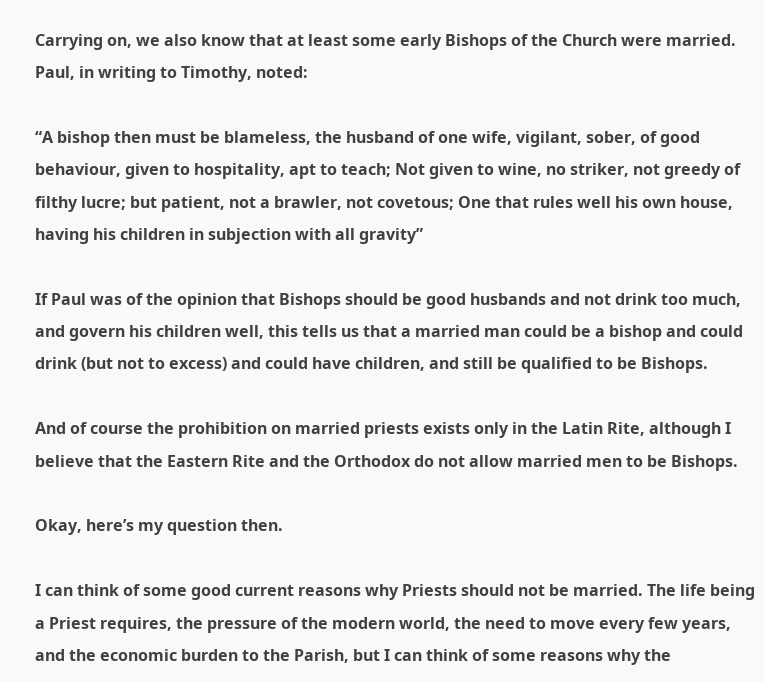Carrying on, we also know that at least some early Bishops of the Church were married. Paul, in writing to Timothy, noted:

“A bishop then must be blameless, the husband of one wife, vigilant, sober, of good behaviour, given to hospitality, apt to teach; Not given to wine, no striker, not greedy of filthy lucre; but patient, not a brawler, not covetous; One that rules well his own house, having his children in subjection with all gravity”

If Paul was of the opinion that Bishops should be good husbands and not drink too much, and govern his children well, this tells us that a married man could be a bishop and could drink (but not to excess) and could have children, and still be qualified to be Bishops.

And of course the prohibition on married priests exists only in the Latin Rite, although I believe that the Eastern Rite and the Orthodox do not allow married men to be Bishops.

Okay, here’s my question then.

I can think of some good current reasons why Priests should not be married. The life being a Priest requires, the pressure of the modern world, the need to move every few years, and the economic burden to the Parish, but I can think of some reasons why the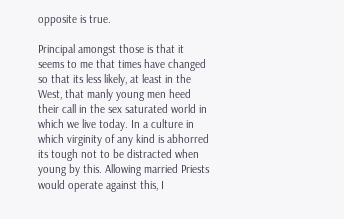opposite is true.

Principal amongst those is that it seems to me that times have changed so that its less likely, at least in the West, that manly young men heed their call in the sex saturated world in which we live today. In a culture in which virginity of any kind is abhorred its tough not to be distracted when young by this. Allowing married Priests would operate against this, I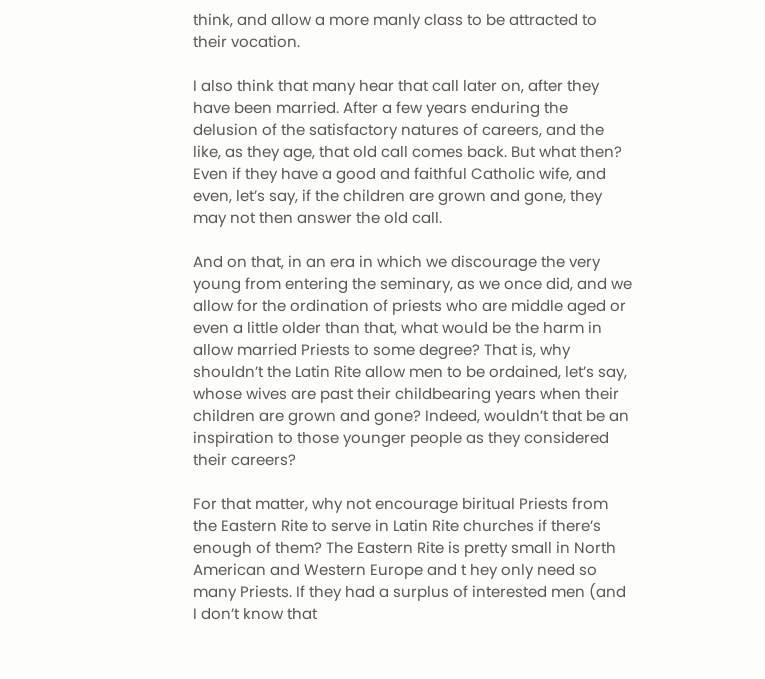think, and allow a more manly class to be attracted to their vocation.

I also think that many hear that call later on, after they have been married. After a few years enduring the delusion of the satisfactory natures of careers, and the like, as they age, that old call comes back. But what then? Even if they have a good and faithful Catholic wife, and even, let’s say, if the children are grown and gone, they may not then answer the old call.

And on that, in an era in which we discourage the very young from entering the seminary, as we once did, and we allow for the ordination of priests who are middle aged or even a little older than that, what would be the harm in allow married Priests to some degree? That is, why shouldn’t the Latin Rite allow men to be ordained, let’s say, whose wives are past their childbearing years when their children are grown and gone? Indeed, wouldn’t that be an inspiration to those younger people as they considered their careers?

For that matter, why not encourage biritual Priests from the Eastern Rite to serve in Latin Rite churches if there’s enough of them? The Eastern Rite is pretty small in North American and Western Europe and t hey only need so many Priests. If they had a surplus of interested men (and I don’t know that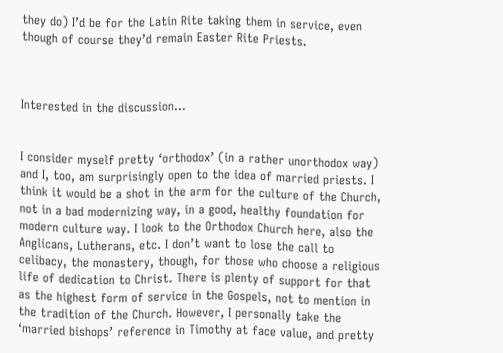they do) I’d be for the Latin Rite taking them in service, even though of course they’d remain Easter Rite Priests.



Interested in the discussion…


I consider myself pretty ‘orthodox’ (in a rather unorthodox way) and I, too, am surprisingly open to the idea of married priests. I think it would be a shot in the arm for the culture of the Church, not in a bad modernizing way, in a good, healthy foundation for modern culture way. I look to the Orthodox Church here, also the Anglicans, Lutherans, etc. I don’t want to lose the call to celibacy, the monastery, though, for those who choose a religious life of dedication to Christ. There is plenty of support for that as the highest form of service in the Gospels, not to mention in the tradition of the Church. However, I personally take the ‘married bishops’ reference in Timothy at face value, and pretty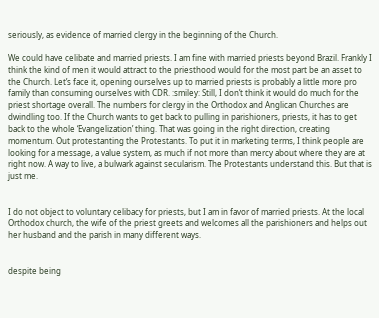seriously, as evidence of married clergy in the beginning of the Church.

We could have celibate and married priests. I am fine with married priests beyond Brazil. Frankly I think the kind of men it would attract to the priesthood would for the most part be an asset to the Church. Let’s face it, opening ourselves up to married priests is probably a little more pro family than consuming ourselves with CDR. :smiley: Still, I don’t think it would do much for the priest shortage overall. The numbers for clergy in the Orthodox and Anglican Churches are dwindling too. If the Church wants to get back to pulling in parishioners, priests, it has to get back to the whole ‘Evangelization’ thing. That was going in the right direction, creating momentum. Out protestanting the Protestants. To put it in marketing terms, I think people are looking for a message, a value system, as much if not more than mercy about where they are at right now. A way to live, a bulwark against secularism. The Protestants understand this. But that is just me.


I do not object to voluntary celibacy for priests, but I am in favor of married priests. At the local Orthodox church, the wife of the priest greets and welcomes all the parishioners and helps out her husband and the parish in many different ways.


despite being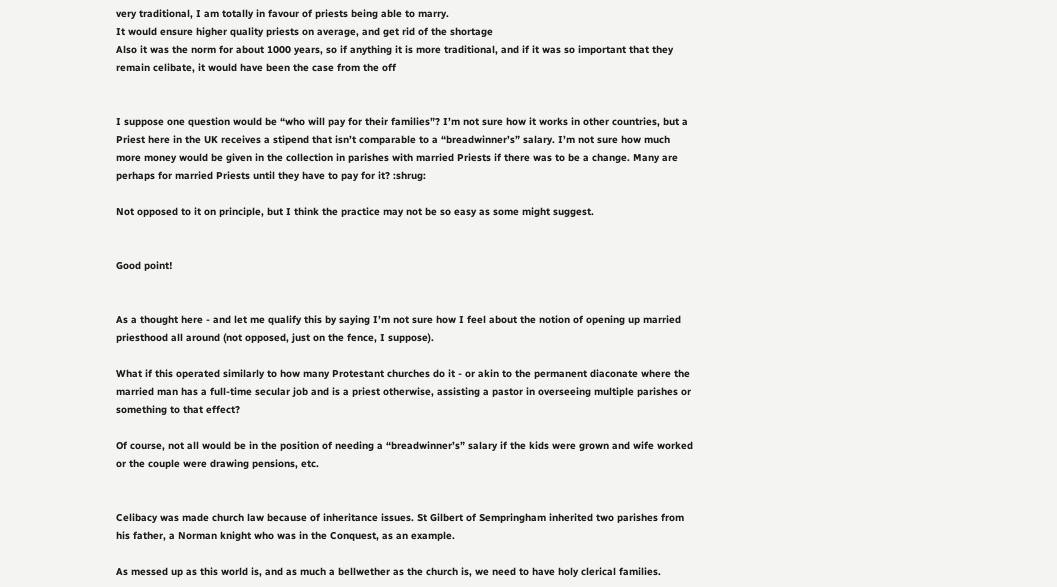very traditional, I am totally in favour of priests being able to marry.
It would ensure higher quality priests on average, and get rid of the shortage
Also it was the norm for about 1000 years, so if anything it is more traditional, and if it was so important that they remain celibate, it would have been the case from the off


I suppose one question would be “who will pay for their families”? I’m not sure how it works in other countries, but a Priest here in the UK receives a stipend that isn’t comparable to a “breadwinner’s” salary. I’m not sure how much more money would be given in the collection in parishes with married Priests if there was to be a change. Many are perhaps for married Priests until they have to pay for it? :shrug:

Not opposed to it on principle, but I think the practice may not be so easy as some might suggest.


Good point!


As a thought here - and let me qualify this by saying I’m not sure how I feel about the notion of opening up married priesthood all around (not opposed, just on the fence, I suppose).

What if this operated similarly to how many Protestant churches do it - or akin to the permanent diaconate where the married man has a full-time secular job and is a priest otherwise, assisting a pastor in overseeing multiple parishes or something to that effect?

Of course, not all would be in the position of needing a “breadwinner’s” salary if the kids were grown and wife worked or the couple were drawing pensions, etc.


Celibacy was made church law because of inheritance issues. St Gilbert of Sempringham inherited two parishes from his father, a Norman knight who was in the Conquest, as an example.

As messed up as this world is, and as much a bellwether as the church is, we need to have holy clerical families.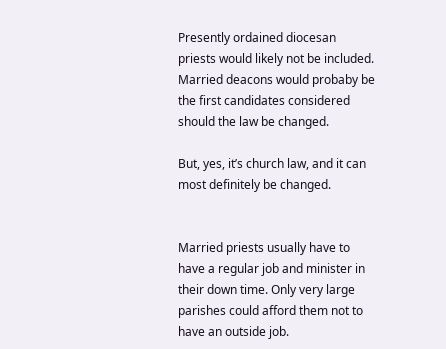Presently ordained diocesan priests would likely not be included. Married deacons would probaby be the first candidates considered should the law be changed.

But, yes, it’s church law, and it can most definitely be changed.


Married priests usually have to have a regular job and minister in their down time. Only very large parishes could afford them not to have an outside job.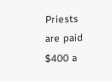Priests are paid $400 a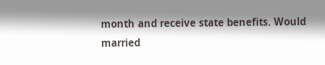month and receive state benefits. Would married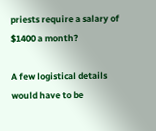priests require a salary of $1400 a month?

A few logistical details would have to be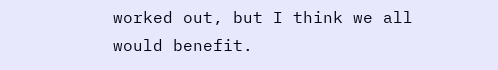worked out, but I think we all would benefit.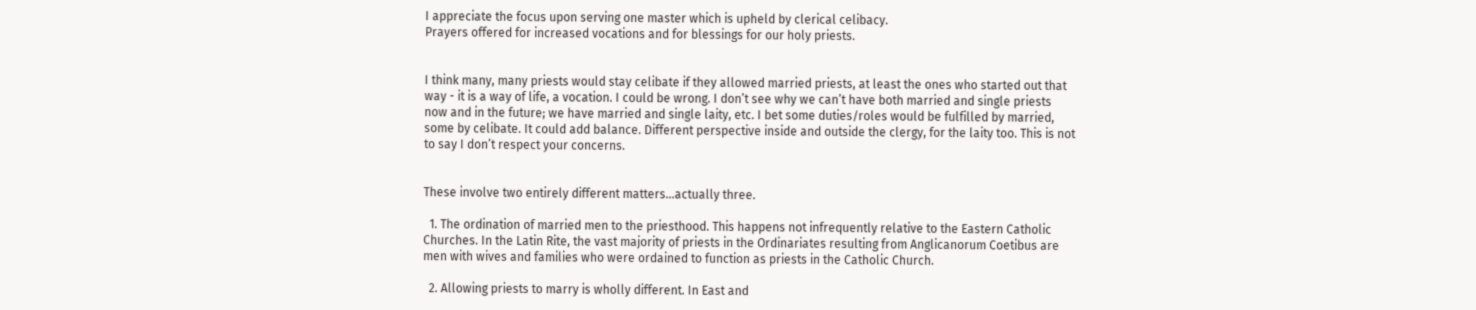I appreciate the focus upon serving one master which is upheld by clerical celibacy.
Prayers offered for increased vocations and for blessings for our holy priests.


I think many, many priests would stay celibate if they allowed married priests, at least the ones who started out that way - it is a way of life, a vocation. I could be wrong. I don’t see why we can’t have both married and single priests now and in the future; we have married and single laity, etc. I bet some duties/roles would be fulfilled by married, some by celibate. It could add balance. Different perspective inside and outside the clergy, for the laity too. This is not to say I don’t respect your concerns.


These involve two entirely different matters…actually three.

  1. The ordination of married men to the priesthood. This happens not infrequently relative to the Eastern Catholic Churches. In the Latin Rite, the vast majority of priests in the Ordinariates resulting from Anglicanorum Coetibus are men with wives and families who were ordained to function as priests in the Catholic Church.

  2. Allowing priests to marry is wholly different. In East and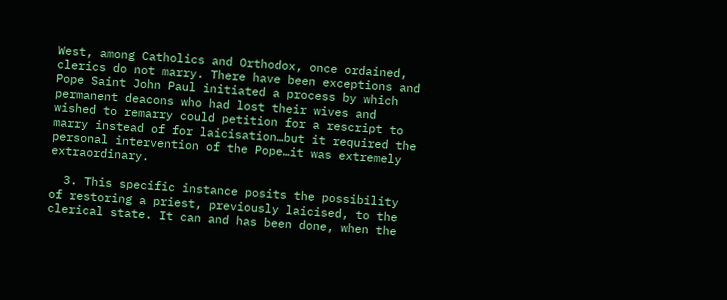West, among Catholics and Orthodox, once ordained, clerics do not marry. There have been exceptions and Pope Saint John Paul initiated a process by which permanent deacons who had lost their wives and wished to remarry could petition for a rescript to marry instead of for laicisation…but it required the personal intervention of the Pope…it was extremely extraordinary.

  3. This specific instance posits the possibility of restoring a priest, previously laicised, to the clerical state. It can and has been done, when the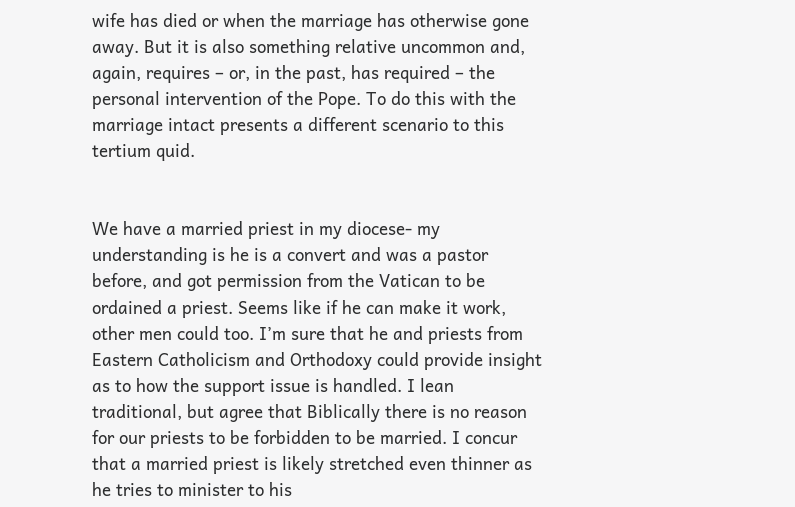wife has died or when the marriage has otherwise gone away. But it is also something relative uncommon and, again, requires – or, in the past, has required – the personal intervention of the Pope. To do this with the marriage intact presents a different scenario to this tertium quid.


We have a married priest in my diocese- my understanding is he is a convert and was a pastor before, and got permission from the Vatican to be ordained a priest. Seems like if he can make it work, other men could too. I’m sure that he and priests from Eastern Catholicism and Orthodoxy could provide insight as to how the support issue is handled. I lean traditional, but agree that Biblically there is no reason for our priests to be forbidden to be married. I concur that a married priest is likely stretched even thinner as he tries to minister to his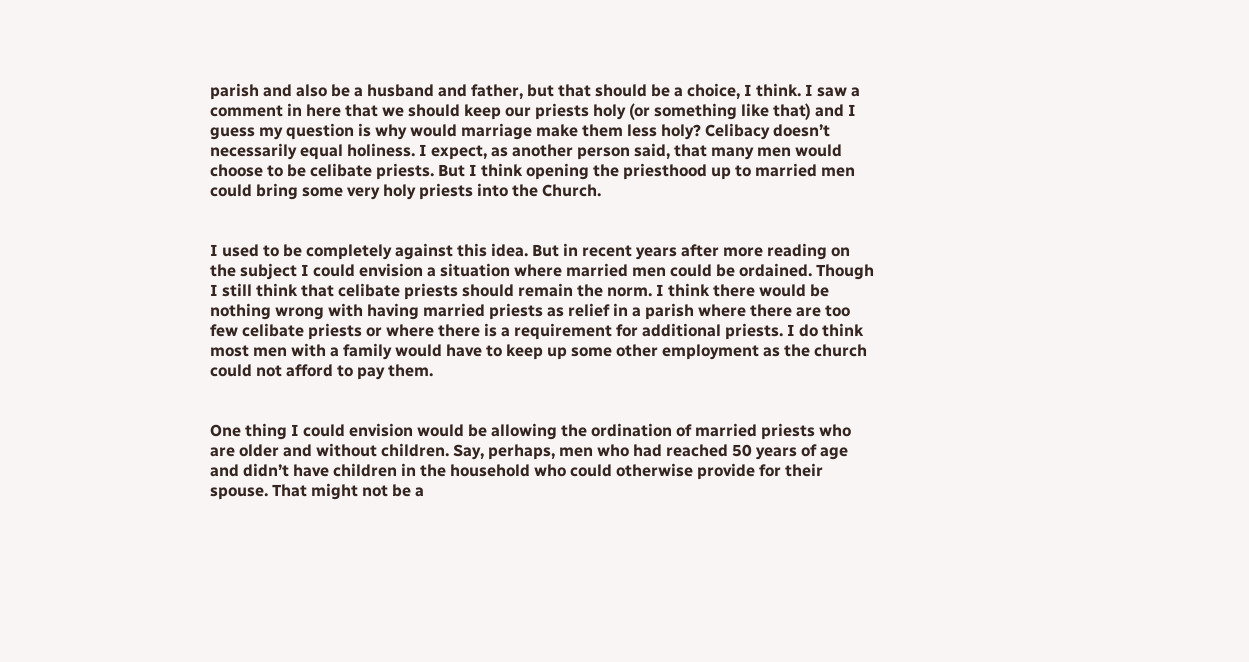parish and also be a husband and father, but that should be a choice, I think. I saw a comment in here that we should keep our priests holy (or something like that) and I guess my question is why would marriage make them less holy? Celibacy doesn’t necessarily equal holiness. I expect, as another person said, that many men would choose to be celibate priests. But I think opening the priesthood up to married men could bring some very holy priests into the Church.


I used to be completely against this idea. But in recent years after more reading on the subject I could envision a situation where married men could be ordained. Though I still think that celibate priests should remain the norm. I think there would be nothing wrong with having married priests as relief in a parish where there are too few celibate priests or where there is a requirement for additional priests. I do think most men with a family would have to keep up some other employment as the church could not afford to pay them.


One thing I could envision would be allowing the ordination of married priests who are older and without children. Say, perhaps, men who had reached 50 years of age and didn’t have children in the household who could otherwise provide for their spouse. That might not be a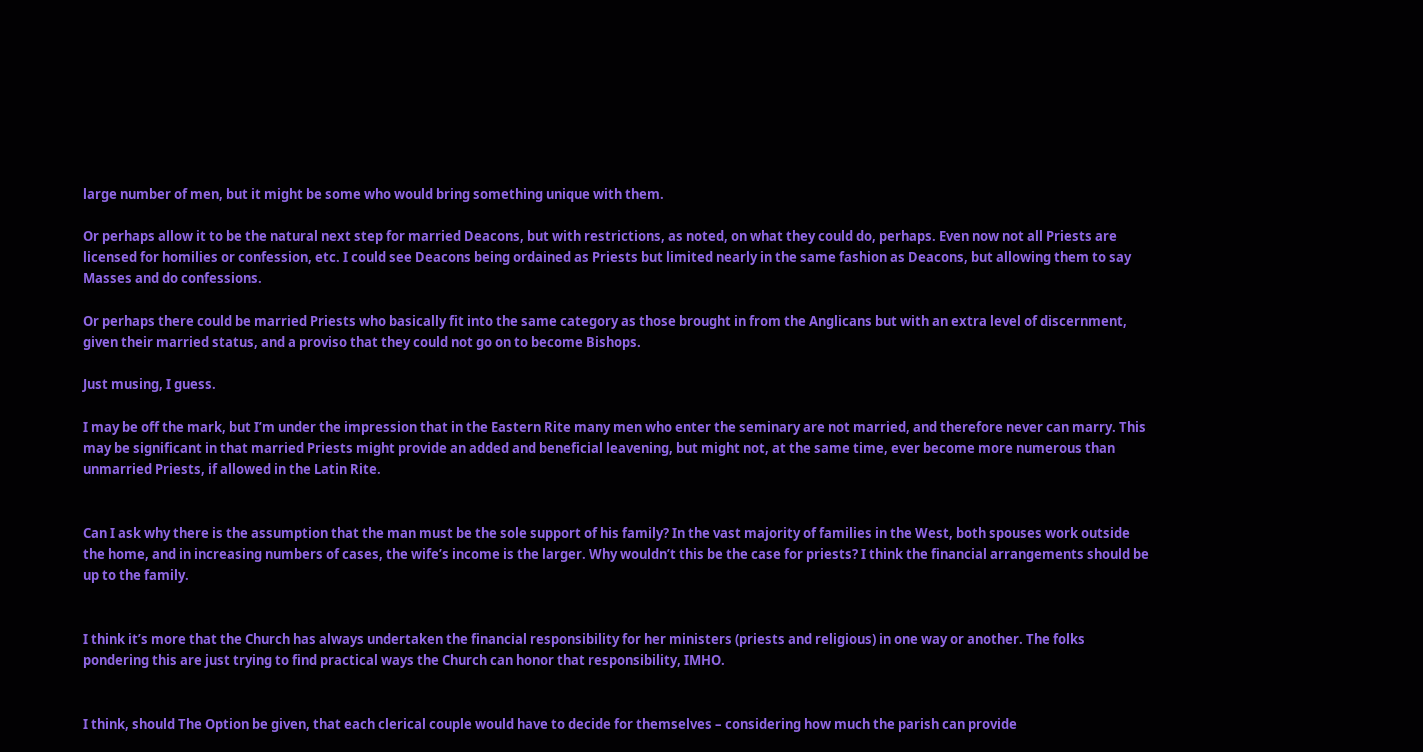large number of men, but it might be some who would bring something unique with them.

Or perhaps allow it to be the natural next step for married Deacons, but with restrictions, as noted, on what they could do, perhaps. Even now not all Priests are licensed for homilies or confession, etc. I could see Deacons being ordained as Priests but limited nearly in the same fashion as Deacons, but allowing them to say Masses and do confessions.

Or perhaps there could be married Priests who basically fit into the same category as those brought in from the Anglicans but with an extra level of discernment, given their married status, and a proviso that they could not go on to become Bishops.

Just musing, I guess.

I may be off the mark, but I’m under the impression that in the Eastern Rite many men who enter the seminary are not married, and therefore never can marry. This may be significant in that married Priests might provide an added and beneficial leavening, but might not, at the same time, ever become more numerous than unmarried Priests, if allowed in the Latin Rite.


Can I ask why there is the assumption that the man must be the sole support of his family? In the vast majority of families in the West, both spouses work outside the home, and in increasing numbers of cases, the wife’s income is the larger. Why wouldn’t this be the case for priests? I think the financial arrangements should be up to the family.


I think it’s more that the Church has always undertaken the financial responsibility for her ministers (priests and religious) in one way or another. The folks pondering this are just trying to find practical ways the Church can honor that responsibility, IMHO.


I think, should The Option be given, that each clerical couple would have to decide for themselves – considering how much the parish can provide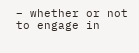– whether or not to engage in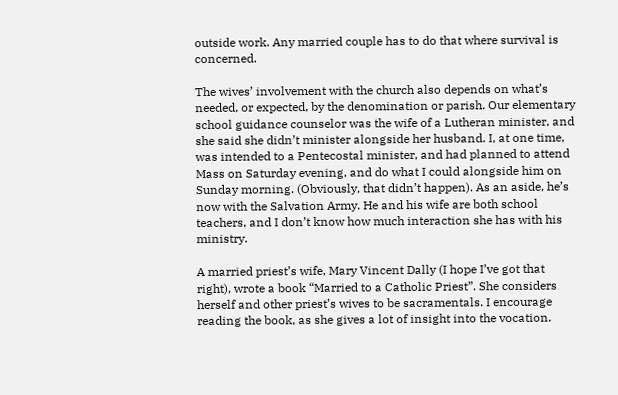outside work. Any married couple has to do that where survival is concerned.

The wives’ involvement with the church also depends on what’s needed, or expected, by the denomination or parish. Our elementary school guidance counselor was the wife of a Lutheran minister, and she said she didn’t minister alongside her husband. I, at one time, was intended to a Pentecostal minister, and had planned to attend Mass on Saturday evening, and do what I could alongside him on Sunday morning. (Obviously, that didn’t happen). As an aside, he’s now with the Salvation Army. He and his wife are both school teachers, and I don’t know how much interaction she has with his ministry.

A married priest’s wife, Mary Vincent Dally (I hope I’ve got that right), wrote a book “Married to a Catholic Priest”. She considers herself and other priest’s wives to be sacramentals. I encourage reading the book, as she gives a lot of insight into the vocation.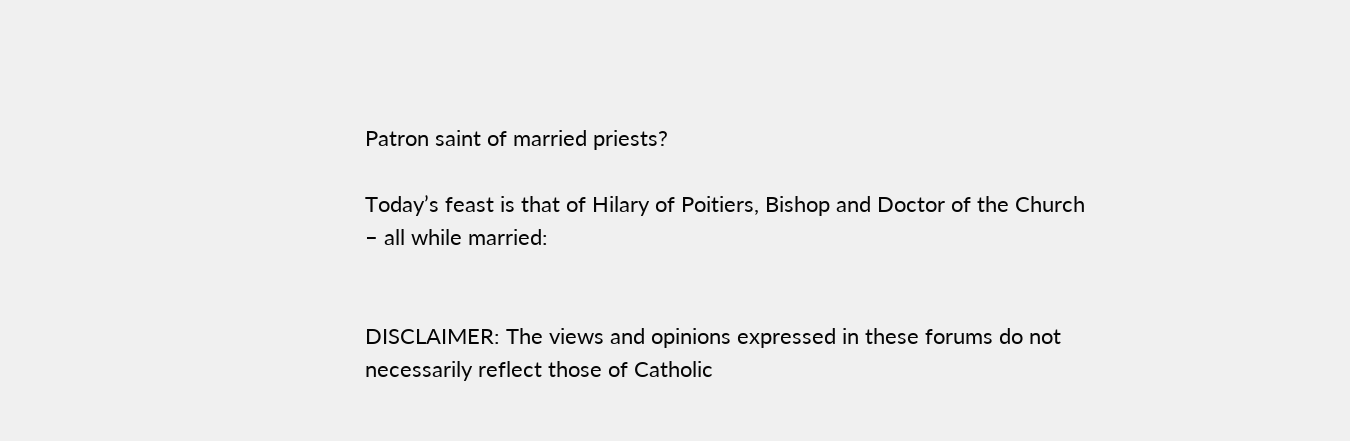Patron saint of married priests?

Today’s feast is that of Hilary of Poitiers, Bishop and Doctor of the Church – all while married:


DISCLAIMER: The views and opinions expressed in these forums do not necessarily reflect those of Catholic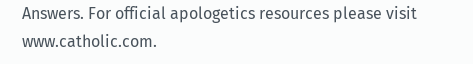Answers. For official apologetics resources please visit www.catholic.com.